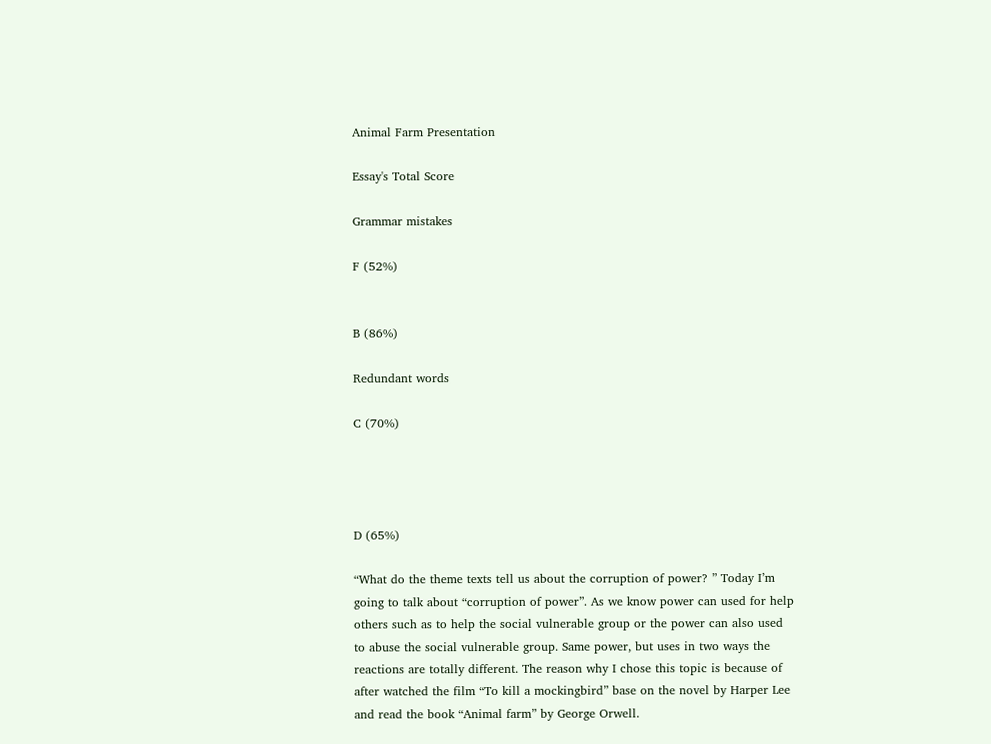Animal Farm Presentation

Essay's Total Score

Grammar mistakes

F (52%)


B (86%)

Redundant words

C (70%)




D (65%)

“What do the theme texts tell us about the corruption of power? ” Today I’m going to talk about “corruption of power”. As we know power can used for help others such as to help the social vulnerable group or the power can also used to abuse the social vulnerable group. Same power, but uses in two ways the reactions are totally different. The reason why I chose this topic is because of after watched the film “To kill a mockingbird” base on the novel by Harper Lee and read the book “Animal farm” by George Orwell.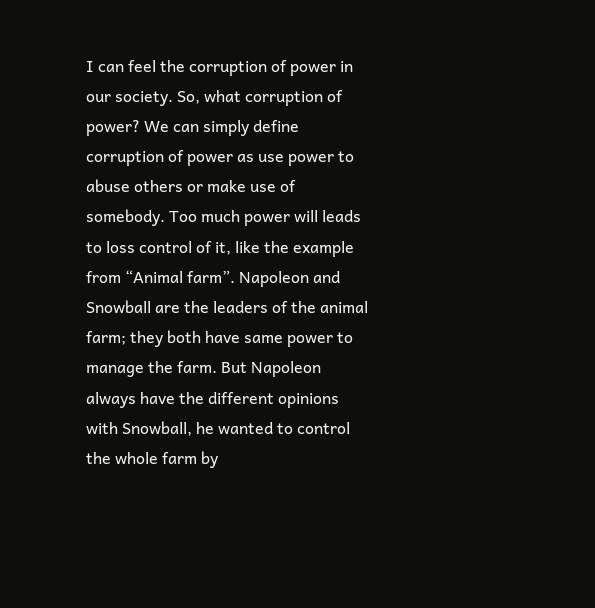I can feel the corruption of power in our society. So, what corruption of power? We can simply define corruption of power as use power to abuse others or make use of somebody. Too much power will leads to loss control of it, like the example from “Animal farm”. Napoleon and Snowball are the leaders of the animal farm; they both have same power to manage the farm. But Napoleon always have the different opinions with Snowball, he wanted to control the whole farm by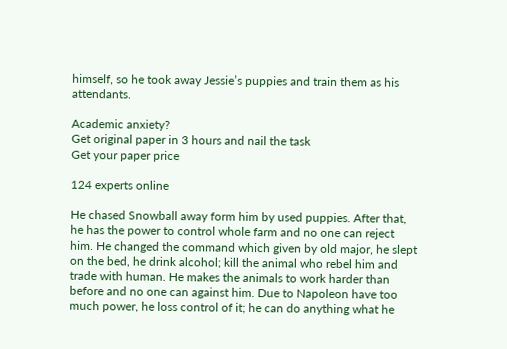himself, so he took away Jessie’s puppies and train them as his attendants.

Academic anxiety?
Get original paper in 3 hours and nail the task
Get your paper price

124 experts online

He chased Snowball away form him by used puppies. After that, he has the power to control whole farm and no one can reject him. He changed the command which given by old major, he slept on the bed, he drink alcohol; kill the animal who rebel him and trade with human. He makes the animals to work harder than before and no one can against him. Due to Napoleon have too much power, he loss control of it; he can do anything what he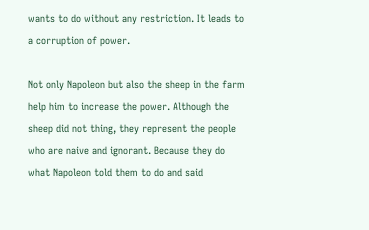wants to do without any restriction. It leads to a corruption of power.

Not only Napoleon but also the sheep in the farm help him to increase the power. Although the sheep did not thing, they represent the people who are naive and ignorant. Because they do what Napoleon told them to do and said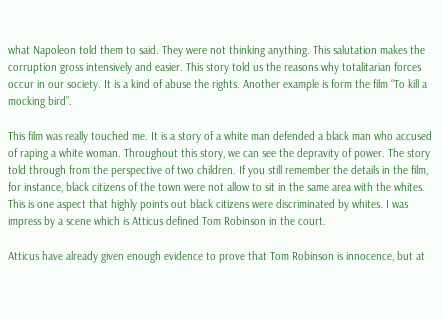what Napoleon told them to said. They were not thinking anything. This salutation makes the corruption gross intensively and easier. This story told us the reasons why totalitarian forces occur in our society. It is a kind of abuse the rights. Another example is form the film “To kill a mocking bird”.

This film was really touched me. It is a story of a white man defended a black man who accused of raping a white woman. Throughout this story, we can see the depravity of power. The story told through from the perspective of two children. If you still remember the details in the film, for instance, black citizens of the town were not allow to sit in the same area with the whites. This is one aspect that highly points out black citizens were discriminated by whites. I was impress by a scene which is Atticus defined Tom Robinson in the court.

Atticus have already given enough evidence to prove that Tom Robinson is innocence, but at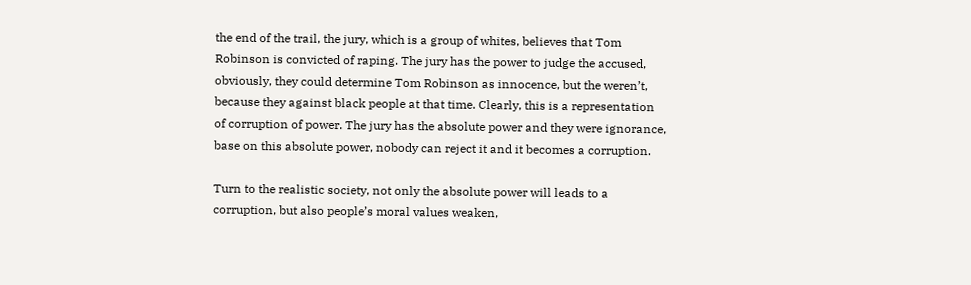the end of the trail, the jury, which is a group of whites, believes that Tom Robinson is convicted of raping. The jury has the power to judge the accused, obviously, they could determine Tom Robinson as innocence, but the weren’t, because they against black people at that time. Clearly, this is a representation of corruption of power. The jury has the absolute power and they were ignorance, base on this absolute power, nobody can reject it and it becomes a corruption.

Turn to the realistic society, not only the absolute power will leads to a corruption, but also people’s moral values weaken,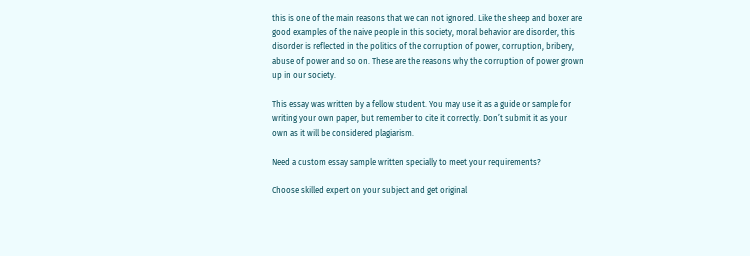this is one of the main reasons that we can not ignored. Like the sheep and boxer are good examples of the naive people in this society, moral behavior are disorder, this disorder is reflected in the politics of the corruption of power, corruption, bribery, abuse of power and so on. These are the reasons why the corruption of power grown up in our society.

This essay was written by a fellow student. You may use it as a guide or sample for writing your own paper, but remember to cite it correctly. Don’t submit it as your own as it will be considered plagiarism.

Need a custom essay sample written specially to meet your requirements?

Choose skilled expert on your subject and get original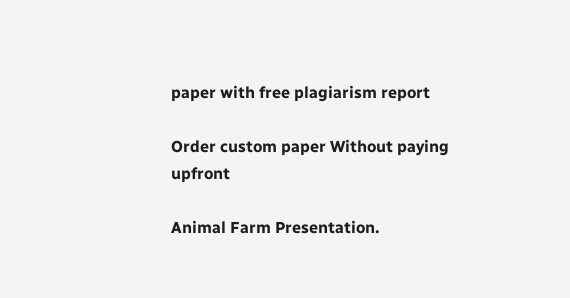paper with free plagiarism report

Order custom paper Without paying upfront

Animal Farm Presentation.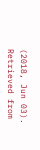(2018, Jun 03). Retrieved from